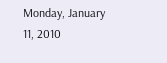Monday, January 11, 2010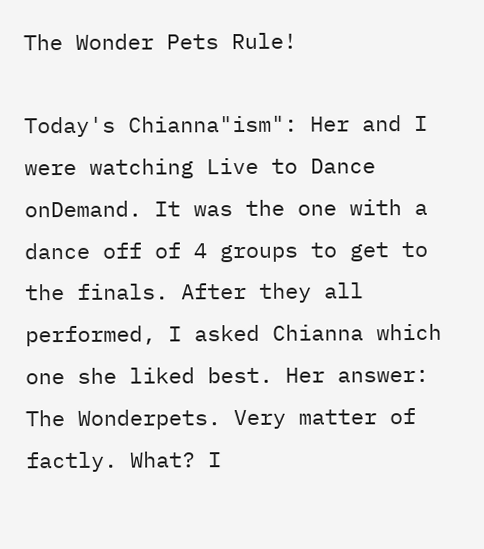The Wonder Pets Rule!

Today's Chianna"ism": Her and I were watching Live to Dance onDemand. It was the one with a dance off of 4 groups to get to the finals. After they all performed, I asked Chianna which one she liked best. Her answer: The Wonderpets. Very matter of factly. What? I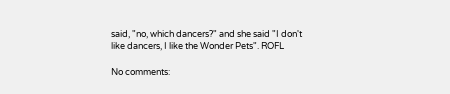said, "no, which dancers?" and she said "I don't like dancers, I like the Wonder Pets". ROFL

No comments: